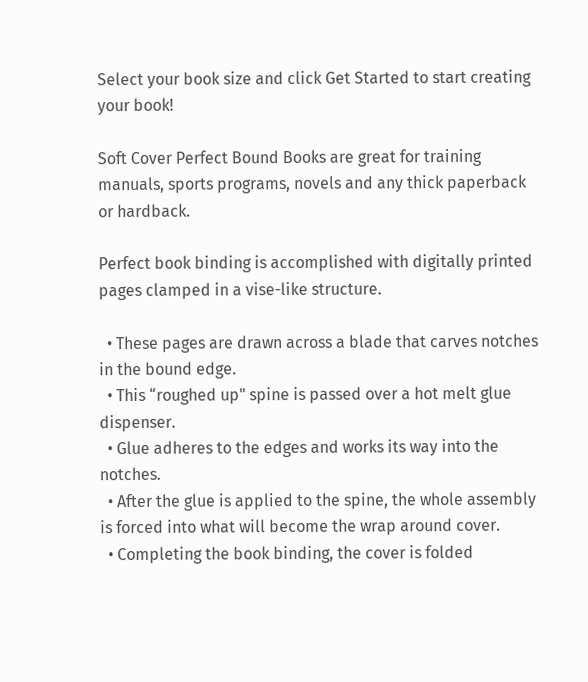Select your book size and click Get Started to start creating your book!

Soft Cover Perfect Bound Books are great for training manuals, sports programs, novels and any thick paperback or hardback.

Perfect book binding is accomplished with digitally printed pages clamped in a vise-like structure.

  • These pages are drawn across a blade that carves notches in the bound edge.
  • This “roughed up" spine is passed over a hot melt glue dispenser.
  • Glue adheres to the edges and works its way into the notches.
  • After the glue is applied to the spine, the whole assembly is forced into what will become the wrap around cover.
  • Completing the book binding, the cover is folded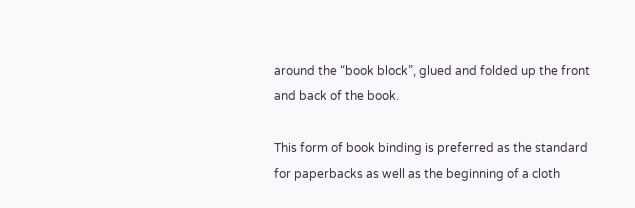around the “book block”, glued and folded up the front and back of the book.

This form of book binding is preferred as the standard for paperbacks as well as the beginning of a cloth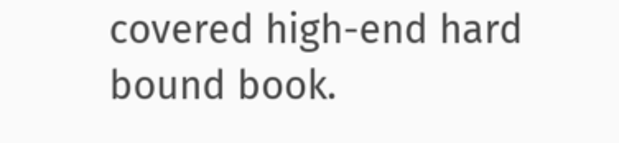covered high-end hard bound book.